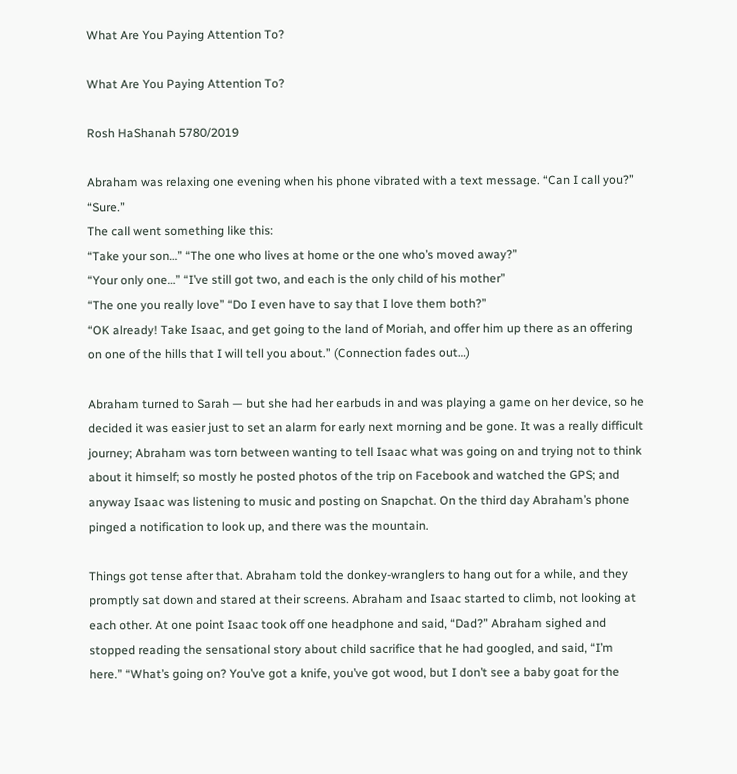What Are You Paying Attention To?

What Are You Paying Attention To?

Rosh HaShanah 5780/2019

Abraham was relaxing one evening when his phone vibrated with a text message. “Can I call you?” “Sure.”
The call went something like this:
“Take your son…” “The one who lives at home or the one who’s moved away?”
“Your only one…” “I’ve still got two, and each is the only child of his mother”
“The one you really love” “Do I even have to say that I love them both?”
“OK already! Take Isaac, and get going to the land of Moriah, and offer him up there as an offering on one of the hills that I will tell you about.” (Connection fades out…)

Abraham turned to Sarah — but she had her earbuds in and was playing a game on her device, so he decided it was easier just to set an alarm for early next morning and be gone. It was a really difficult journey; Abraham was torn between wanting to tell Isaac what was going on and trying not to think about it himself; so mostly he posted photos of the trip on Facebook and watched the GPS; and anyway Isaac was listening to music and posting on Snapchat. On the third day Abraham’s phone pinged a notification to look up, and there was the mountain.

Things got tense after that. Abraham told the donkey-wranglers to hang out for a while, and they promptly sat down and stared at their screens. Abraham and Isaac started to climb, not looking at each other. At one point Isaac took off one headphone and said, “Dad?” Abraham sighed and stopped reading the sensational story about child sacrifice that he had googled, and said, “I’m here.” “What’s going on? You’ve got a knife, you’ve got wood, but I don’t see a baby goat for the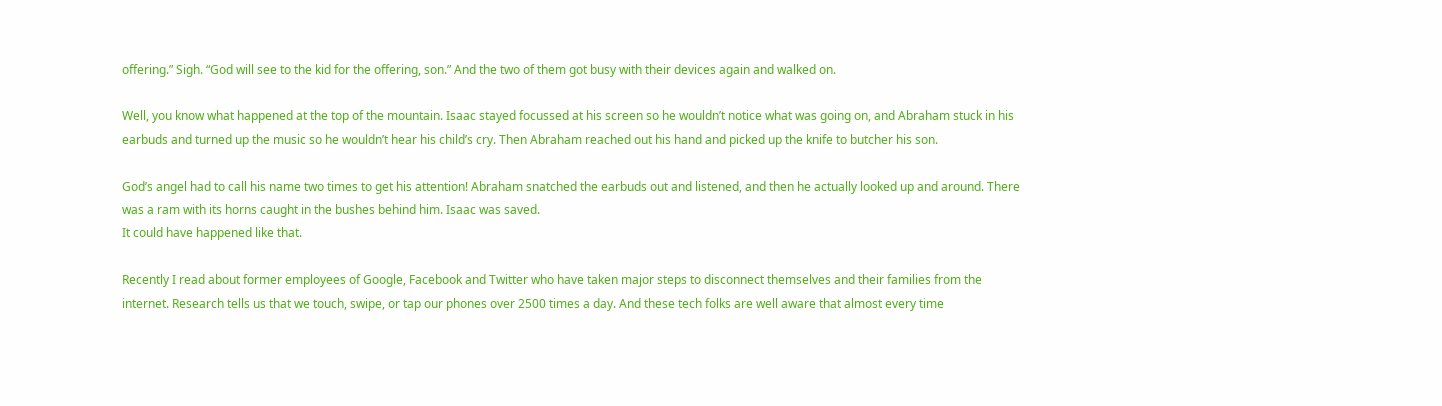offering.” Sigh. “God will see to the kid for the offering, son.” And the two of them got busy with their devices again and walked on.

Well, you know what happened at the top of the mountain. Isaac stayed focussed at his screen so he wouldn’t notice what was going on, and Abraham stuck in his earbuds and turned up the music so he wouldn’t hear his child’s cry. Then Abraham reached out his hand and picked up the knife to butcher his son.

God’s angel had to call his name two times to get his attention! Abraham snatched the earbuds out and listened, and then he actually looked up and around. There was a ram with its horns caught in the bushes behind him. Isaac was saved.
It could have happened like that.

Recently I read about former employees of Google, Facebook and Twitter who have taken major steps to disconnect themselves and their families from the internet. Research tells us that we touch, swipe, or tap our phones over 2500 times a day. And these tech folks are well aware that almost every time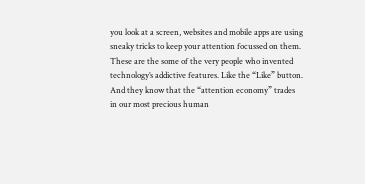you look at a screen, websites and mobile apps are using sneaky tricks to keep your attention focussed on them. These are the some of the very people who invented technology’s addictive features. Like the “Like” button. And they know that the “attention economy” trades in our most precious human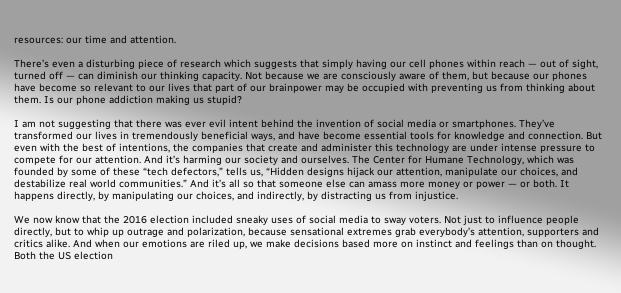resources: our time and attention.

There’s even a disturbing piece of research which suggests that simply having our cell phones within reach — out of sight, turned off — can diminish our thinking capacity. Not because we are consciously aware of them, but because our phones have become so relevant to our lives that part of our brainpower may be occupied with preventing us from thinking about them. Is our phone addiction making us stupid?

I am not suggesting that there was ever evil intent behind the invention of social media or smartphones. They’ve transformed our lives in tremendously beneficial ways, and have become essential tools for knowledge and connection. But even with the best of intentions, the companies that create and administer this technology are under intense pressure to compete for our attention. And it’s harming our society and ourselves. The Center for Humane Technology, which was founded by some of these “tech defectors,” tells us, “Hidden designs hijack our attention, manipulate our choices, and destabilize real world communities.” And it’s all so that someone else can amass more money or power — or both. It happens directly, by manipulating our choices, and indirectly, by distracting us from injustice.

We now know that the 2016 election included sneaky uses of social media to sway voters. Not just to influence people directly, but to whip up outrage and polarization, because sensational extremes grab everybody’s attention, supporters and critics alike. And when our emotions are riled up, we make decisions based more on instinct and feelings than on thought. Both the US election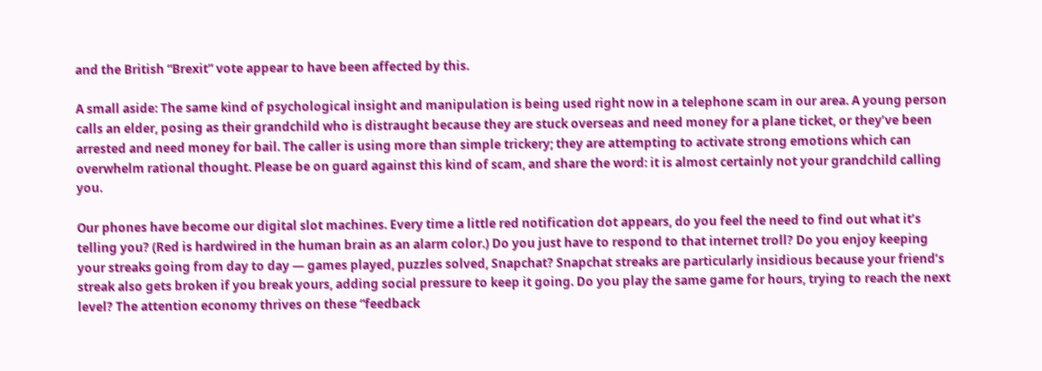and the British “Brexit” vote appear to have been affected by this.

A small aside: The same kind of psychological insight and manipulation is being used right now in a telephone scam in our area. A young person calls an elder, posing as their grandchild who is distraught because they are stuck overseas and need money for a plane ticket, or they’ve been arrested and need money for bail. The caller is using more than simple trickery; they are attempting to activate strong emotions which can overwhelm rational thought. Please be on guard against this kind of scam, and share the word: it is almost certainly not your grandchild calling you.

Our phones have become our digital slot machines. Every time a little red notification dot appears, do you feel the need to find out what it’s telling you? (Red is hardwired in the human brain as an alarm color.) Do you just have to respond to that internet troll? Do you enjoy keeping your streaks going from day to day — games played, puzzles solved, Snapchat? Snapchat streaks are particularly insidious because your friend’s streak also gets broken if you break yours, adding social pressure to keep it going. Do you play the same game for hours, trying to reach the next level? The attention economy thrives on these “feedback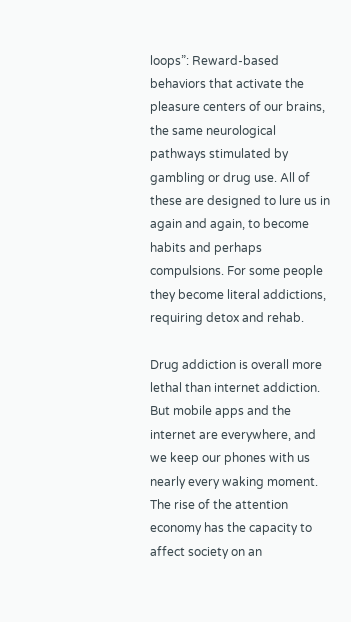loops”: Reward-based behaviors that activate the pleasure centers of our brains, the same neurological pathways stimulated by gambling or drug use. All of these are designed to lure us in again and again, to become habits and perhaps compulsions. For some people they become literal addictions, requiring detox and rehab.

Drug addiction is overall more lethal than internet addiction. But mobile apps and the internet are everywhere, and we keep our phones with us nearly every waking moment. The rise of the attention economy has the capacity to affect society on an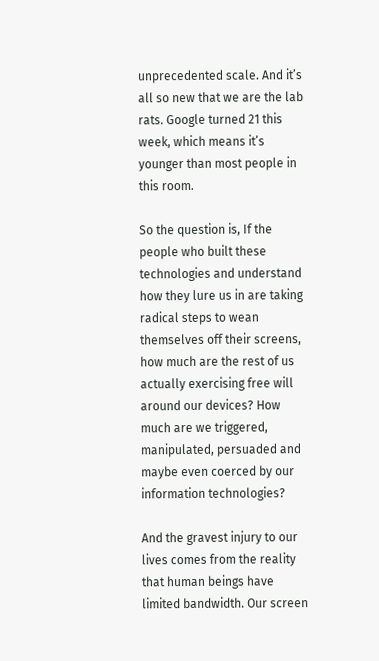unprecedented scale. And it’s all so new that we are the lab rats. Google turned 21 this week, which means it’s younger than most people in this room.

So the question is, If the people who built these technologies and understand how they lure us in are taking radical steps to wean themselves off their screens, how much are the rest of us actually exercising free will around our devices? How much are we triggered, manipulated, persuaded and maybe even coerced by our information technologies?

And the gravest injury to our lives comes from the reality that human beings have limited bandwidth. Our screen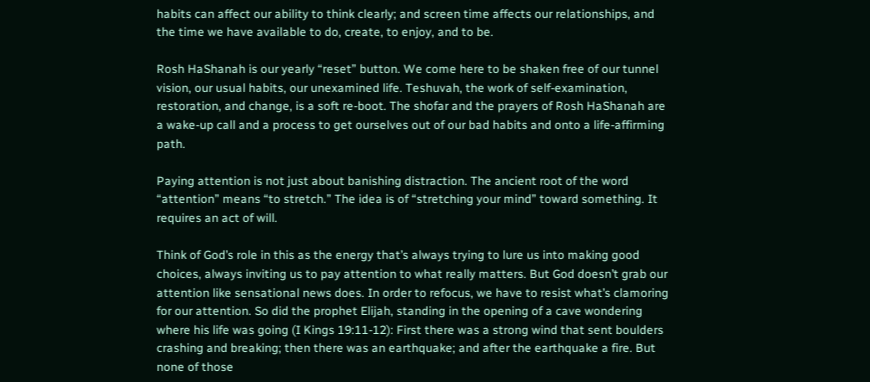habits can affect our ability to think clearly; and screen time affects our relationships, and the time we have available to do, create, to enjoy, and to be.

Rosh HaShanah is our yearly “reset” button. We come here to be shaken free of our tunnel vision, our usual habits, our unexamined life. Teshuvah, the work of self-examination, restoration, and change, is a soft re-boot. The shofar and the prayers of Rosh HaShanah are a wake-up call and a process to get ourselves out of our bad habits and onto a life-affirming path.

Paying attention is not just about banishing distraction. The ancient root of the word “attention” means “to stretch.” The idea is of “stretching your mind” toward something. It requires an act of will.

Think of God’s role in this as the energy that’s always trying to lure us into making good choices, always inviting us to pay attention to what really matters. But God doesn’t grab our attention like sensational news does. In order to refocus, we have to resist what’s clamoring for our attention. So did the prophet Elijah, standing in the opening of a cave wondering where his life was going (I Kings 19:11-12): First there was a strong wind that sent boulders crashing and breaking; then there was an earthquake; and after the earthquake a fire. But none of those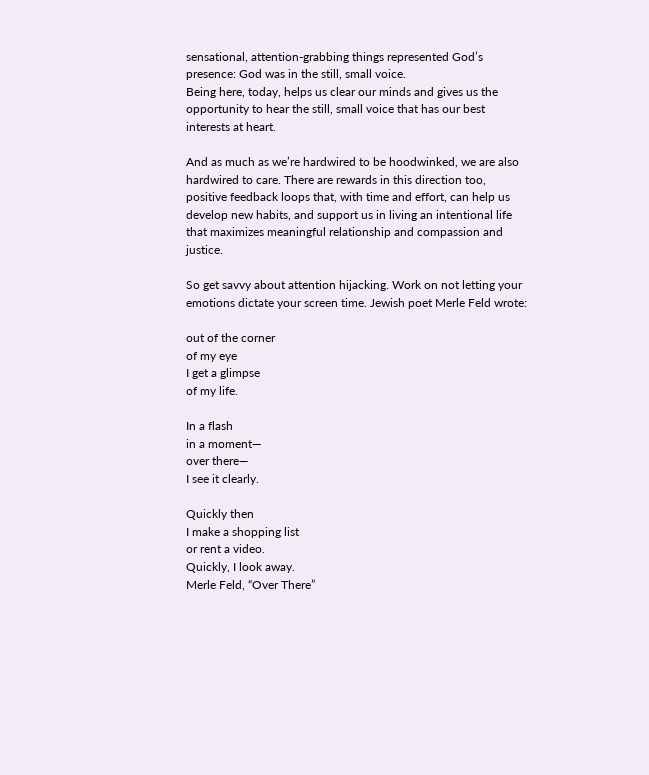sensational, attention-grabbing things represented God’s presence: God was in the still, small voice.
Being here, today, helps us clear our minds and gives us the opportunity to hear the still, small voice that has our best interests at heart.

And as much as we’re hardwired to be hoodwinked, we are also hardwired to care. There are rewards in this direction too, positive feedback loops that, with time and effort, can help us develop new habits, and support us in living an intentional life that maximizes meaningful relationship and compassion and justice.

So get savvy about attention hijacking. Work on not letting your emotions dictate your screen time. Jewish poet Merle Feld wrote:

out of the corner
of my eye
I get a glimpse
of my life.

In a flash
in a moment—
over there—
I see it clearly.

Quickly then
I make a shopping list
or rent a video.
Quickly, I look away.
Merle Feld, “Over There”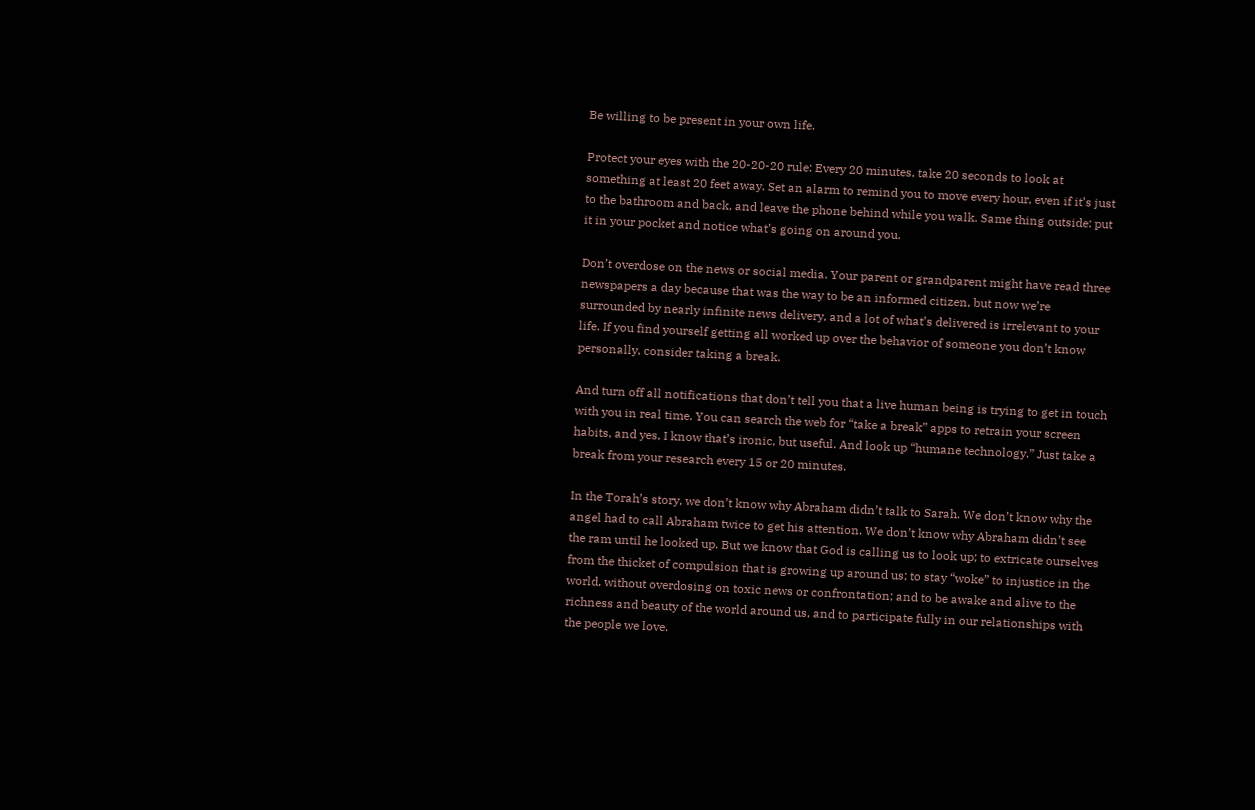Be willing to be present in your own life.

Protect your eyes with the 20-20-20 rule: Every 20 minutes, take 20 seconds to look at something at least 20 feet away. Set an alarm to remind you to move every hour, even if it’s just to the bathroom and back, and leave the phone behind while you walk. Same thing outside: put it in your pocket and notice what’s going on around you.

Don’t overdose on the news or social media. Your parent or grandparent might have read three newspapers a day because that was the way to be an informed citizen, but now we’re surrounded by nearly infinite news delivery, and a lot of what’s delivered is irrelevant to your life. If you find yourself getting all worked up over the behavior of someone you don’t know personally, consider taking a break.

And turn off all notifications that don’t tell you that a live human being is trying to get in touch with you in real time. You can search the web for “take a break” apps to retrain your screen habits, and yes, I know that’s ironic, but useful. And look up “humane technology.” Just take a break from your research every 15 or 20 minutes.

In the Torah’s story, we don’t know why Abraham didn’t talk to Sarah. We don’t know why the angel had to call Abraham twice to get his attention. We don’t know why Abraham didn’t see the ram until he looked up. But we know that God is calling us to look up; to extricate ourselves from the thicket of compulsion that is growing up around us; to stay “woke” to injustice in the world, without overdosing on toxic news or confrontation; and to be awake and alive to the richness and beauty of the world around us, and to participate fully in our relationships with the people we love.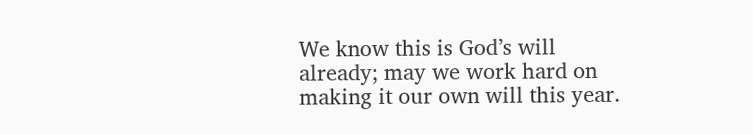We know this is God’s will already; may we work hard on making it our own will this year.